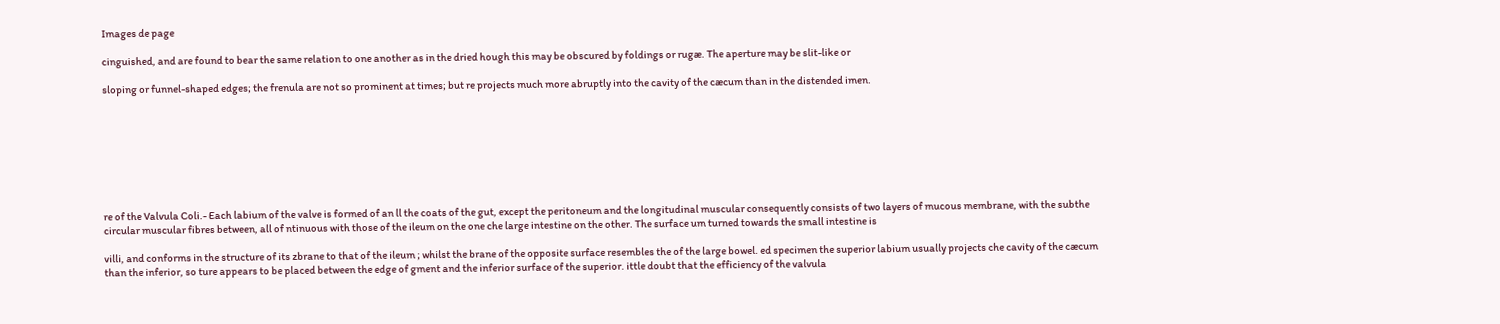Images de page

cinguished, and are found to bear the same relation to one another as in the dried hough this may be obscured by foldings or rugæ. The aperture may be slit-like or

sloping or funnel-shaped edges; the frenula are not so prominent at times; but re projects much more abruptly into the cavity of the cæcum than in the distended imen.








re of the Valvula Coli.- Each labium of the valve is formed of an ll the coats of the gut, except the peritoneum and the longitudinal muscular consequently consists of two layers of mucous membrane, with the subthe circular muscular fibres between, all of ntinuous with those of the ileum on the one che large intestine on the other. The surface um turned towards the small intestine is

villi, and conforms in the structure of its zbrane to that of the ileum ; whilst the brane of the opposite surface resembles the of the large bowel. ed specimen the superior labium usually projects che cavity of the cæcum than the inferior, so ture appears to be placed between the edge of gment and the inferior surface of the superior. ittle doubt that the efficiency of the valvula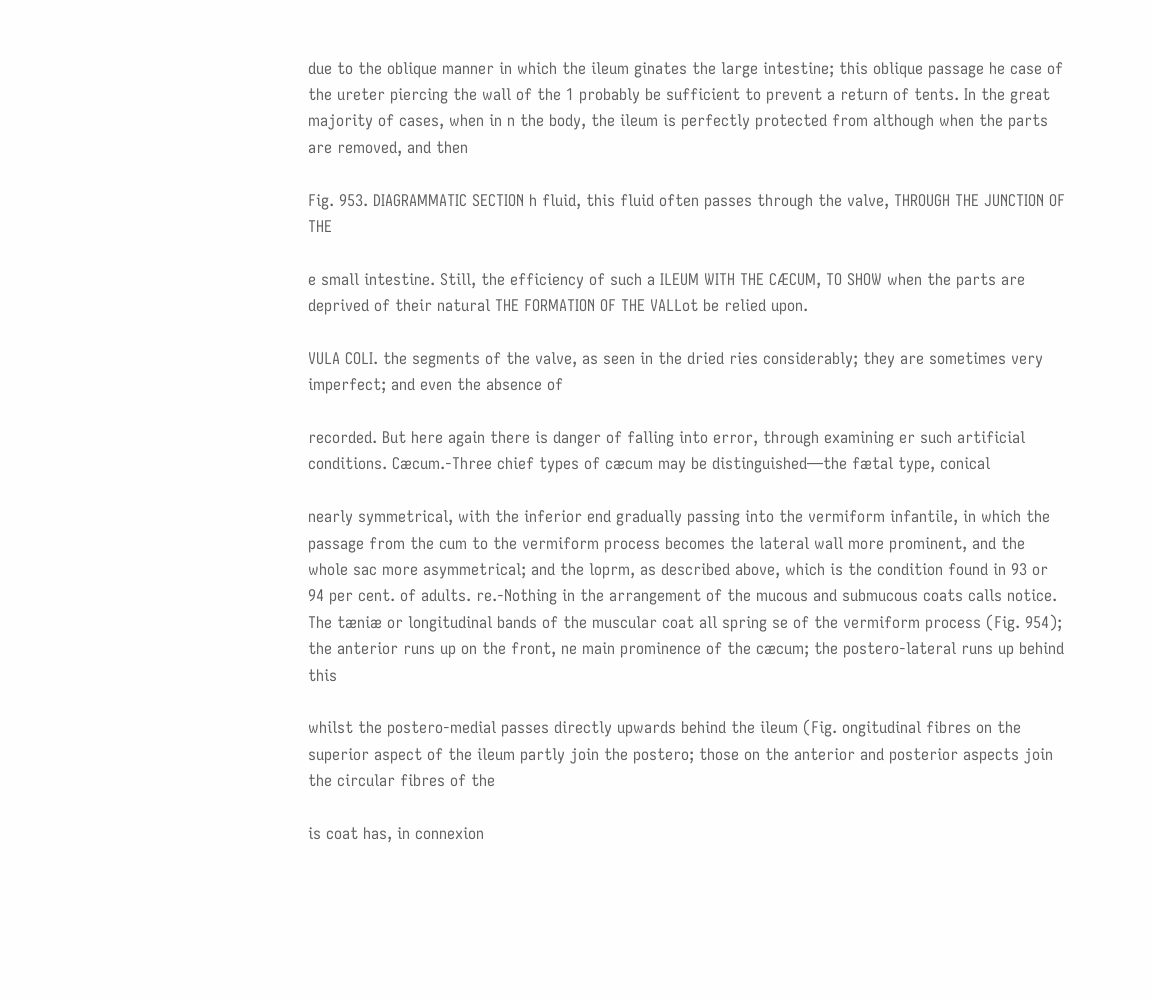due to the oblique manner in which the ileum ginates the large intestine; this oblique passage he case of the ureter piercing the wall of the 1 probably be sufficient to prevent a return of tents. In the great majority of cases, when in n the body, the ileum is perfectly protected from although when the parts are removed, and then

Fig. 953. DIAGRAMMATIC SECTION h fluid, this fluid often passes through the valve, THROUGH THE JUNCTION OF THE

e small intestine. Still, the efficiency of such a ILEUM WITH THE CÆCUM, TO SHOW when the parts are deprived of their natural THE FORMATION OF THE VALLot be relied upon.

VULA COLI. the segments of the valve, as seen in the dried ries considerably; they are sometimes very imperfect; and even the absence of

recorded. But here again there is danger of falling into error, through examining er such artificial conditions. Cæcum.-Three chief types of cæcum may be distinguished—the fætal type, conical

nearly symmetrical, with the inferior end gradually passing into the vermiform infantile, in which the passage from the cum to the vermiform process becomes the lateral wall more prominent, and the whole sac more asymmetrical; and the loprm, as described above, which is the condition found in 93 or 94 per cent. of adults. re.-Nothing in the arrangement of the mucous and submucous coats calls notice. The tæniæ or longitudinal bands of the muscular coat all spring se of the vermiform process (Fig. 954); the anterior runs up on the front, ne main prominence of the cæcum; the postero-lateral runs up behind this

whilst the postero-medial passes directly upwards behind the ileum (Fig. ongitudinal fibres on the superior aspect of the ileum partly join the postero; those on the anterior and posterior aspects join the circular fibres of the

is coat has, in connexion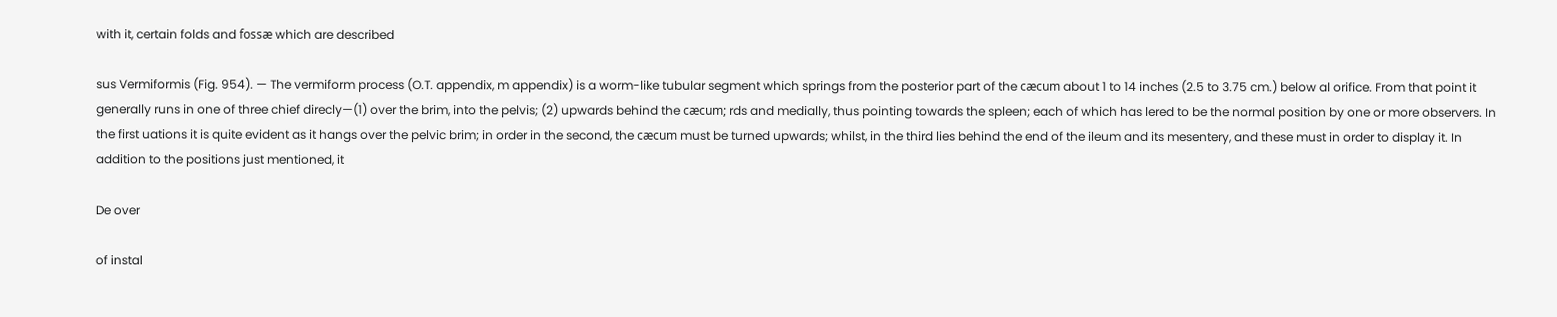with it, certain folds and fossæ which are described

sus Vermiformis (Fig. 954). — The vermiform process (O.T. appendix, m appendix) is a worm-like tubular segment which springs from the posterior part of the cæcum about 1 to 14 inches (2.5 to 3.75 cm.) below al orifice. From that point it generally runs in one of three chief direcly—(1) over the brim, into the pelvis; (2) upwards behind the cæcum; rds and medially, thus pointing towards the spleen; each of which has lered to be the normal position by one or more observers. In the first uations it is quite evident as it hangs over the pelvic brim; in order in the second, the cæcum must be turned upwards; whilst, in the third lies behind the end of the ileum and its mesentery, and these must in order to display it. In addition to the positions just mentioned, it

De over

of instal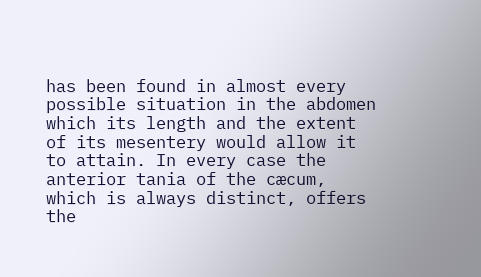has been found in almost every possible situation in the abdomen which its length and the extent of its mesentery would allow it to attain. In every case the anterior tania of the cæcum, which is always distinct, offers the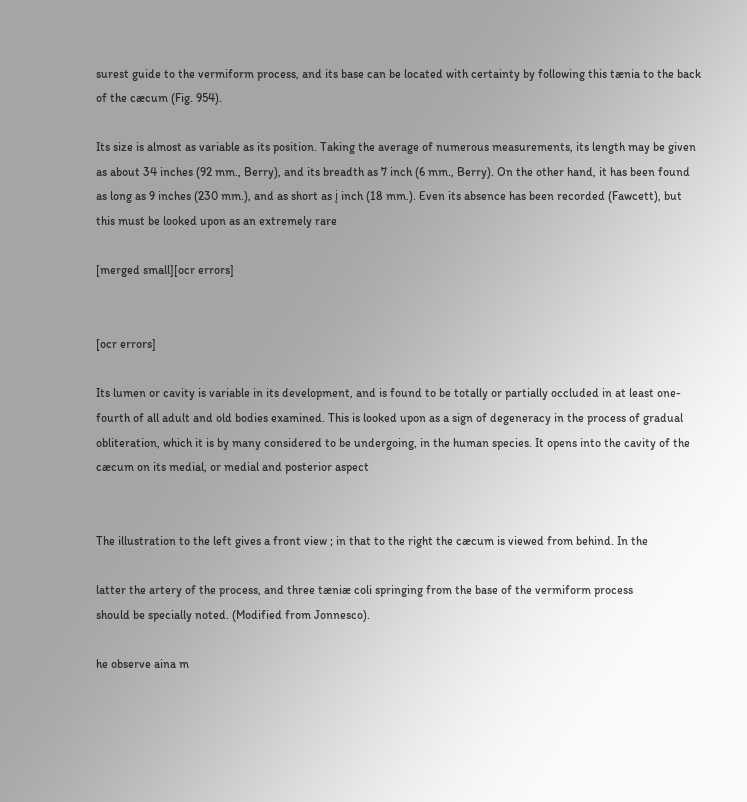surest guide to the vermiform process, and its base can be located with certainty by following this tænia to the back of the cæcum (Fig. 954).

Its size is almost as variable as its position. Taking the average of numerous measurements, its length may be given as about 34 inches (92 mm., Berry), and its breadth as 7 inch (6 mm., Berry). On the other hand, it has been found as long as 9 inches (230 mm.), and as short as į inch (18 mm.). Even its absence has been recorded (Fawcett), but this must be looked upon as an extremely rare

[merged small][ocr errors]


[ocr errors]

Its lumen or cavity is variable in its development, and is found to be totally or partially occluded in at least one-fourth of all adult and old bodies examined. This is looked upon as a sign of degeneracy in the process of gradual obliteration, which it is by many considered to be undergoing, in the human species. It opens into the cavity of the cæcum on its medial, or medial and posterior aspect


The illustration to the left gives a front view ; in that to the right the cæcum is viewed from behind. In the

latter the artery of the process, and three tæniæ coli springing from the base of the vermiform process
should be specially noted. (Modified from Jonnesco).

he observe aina m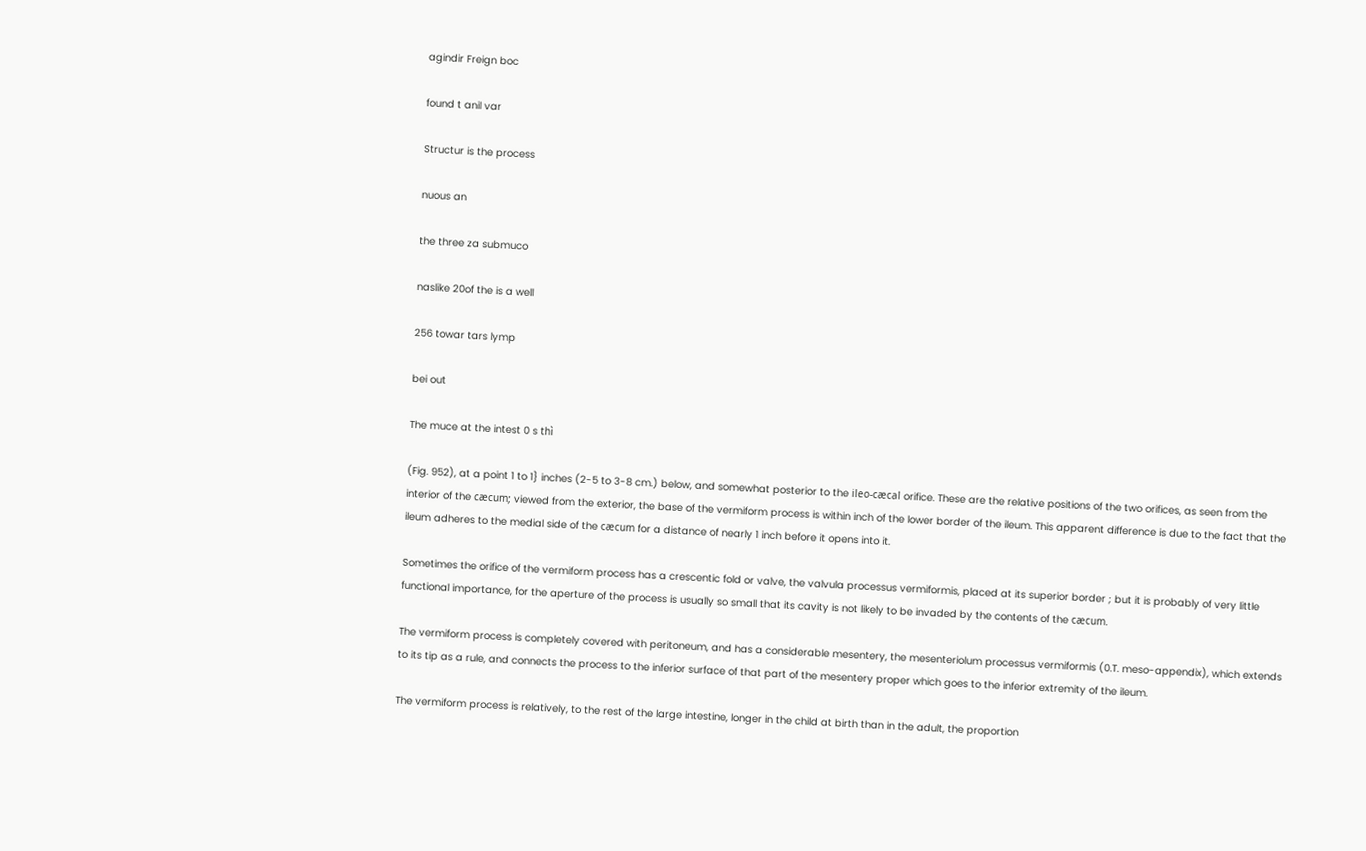agindir Freign boc

found t anil var

Structur is the process

nuous an

the three za submuco

naslike 20of the is a well

256 towar tars lymp

bei out

The muce at the intest 0 s thì

(Fig. 952), at a point 1 to 1} inches (2-5 to 3-8 cm.) below, and somewhat posterior to the ileo-cæcal orifice. These are the relative positions of the two orifices, as seen from the interior of the cæcum; viewed from the exterior, the base of the vermiform process is within inch of the lower border of the ileum. This apparent difference is due to the fact that the ileum adheres to the medial side of the cæcum for a distance of nearly 1 inch before it opens into it.

Sometimes the orifice of the vermiform process has a crescentic fold or valve, the valvula processus vermiformis, placed at its superior border ; but it is probably of very little functional importance, for the aperture of the process is usually so small that its cavity is not likely to be invaded by the contents of the cæcum.

The vermiform process is completely covered with peritoneum, and has a considerable mesentery, the mesenteriolum processus vermiformis (0.T. meso-appendix), which extends to its tip as a rule, and connects the process to the inferior surface of that part of the mesentery proper which goes to the inferior extremity of the ileum.

The vermiform process is relatively, to the rest of the large intestine, longer in the child at birth than in the adult, the proportion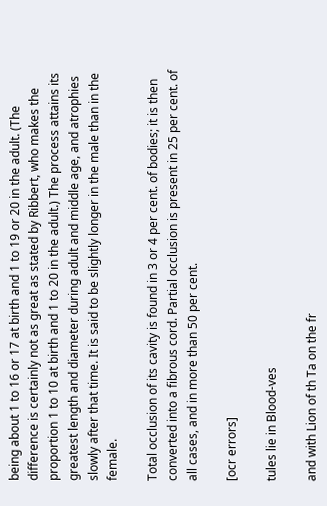being about 1 to 16 or 17 at birth and 1 to 19 or 20 in the adult. (The difference is certainly not as great as stated by Ribbert, who makes the proportion 1 to 10 at birth and 1 to 20 in the adult.) The process attains its greatest length and diameter during adult and middle age, and atrophies slowly after that time. It is said to be slightly longer in the male than in the female.

Total occlusion of its cavity is found in 3 or 4 per cent. of bodies; it is then converted into a fibrous cord. Partial occlusion is present in 25 per cent. of all cases, and in more than 50 per cent.

[ocr errors]

tules lie in Blood-ves

and with Lion of th Ta on the fr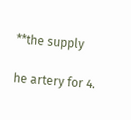**the supply

he artery for 4.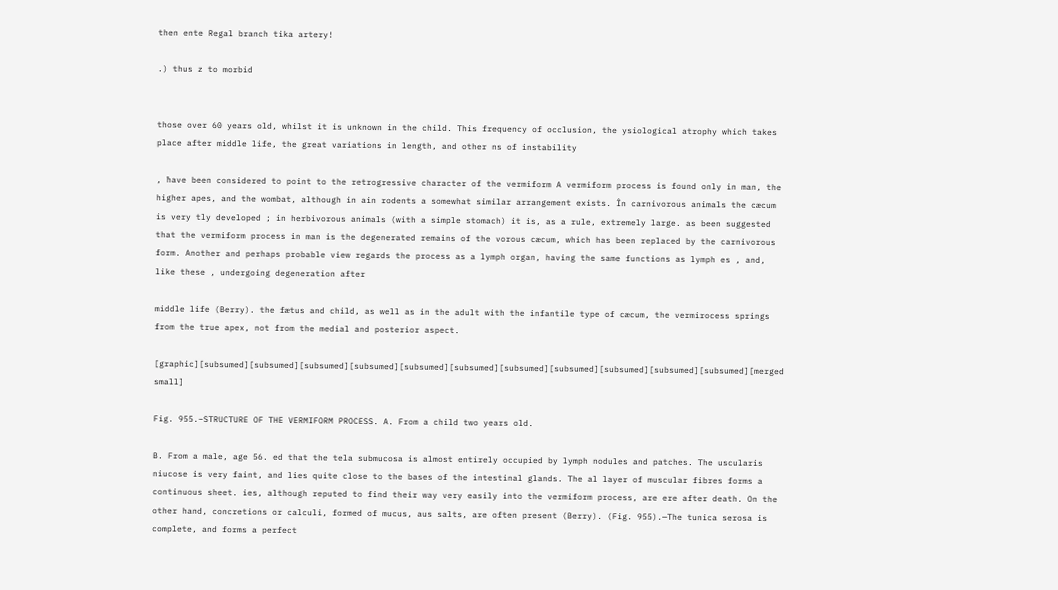then ente Regal branch tika artery!

.) thus z to morbid


those over 60 years old, whilst it is unknown in the child. This frequency of occlusion, the ysiological atrophy which takes place after middle life, the great variations in length, and other ns of instability

, ħave been considered to point to the retrogressive character of the vermiform A vermiform process is found only in man, the higher apes, and the wombat, although in ain rodents a somewhat similar arrangement exists. În carnivorous animals the cæcum is very tly developed ; in herbivorous animals (with a simple stomach) it is, as a rule, extremely large. as been suggested that the vermiform process in man is the degenerated remains of the vorous cæcum, which has been replaced by the carnivorous form. Another and perhaps probable view regards the process as a lymph organ, having the same functions as lymph es , and, like these , undergoing degeneration after

middle life (Berry). the fætus and child, as well as in the adult with the infantile type of cæcum, the vermirocess springs from the true apex, not from the medial and posterior aspect.

[graphic][subsumed][subsumed][subsumed][subsumed][subsumed][subsumed][subsumed][subsumed][subsumed][subsumed][subsumed][merged small]

Fig. 955.–STRUCTURE OF THE VERMIFORM PROCESS. A. From a child two years old.

B. From a male, age 56. ed that the tela submucosa is almost entirely occupied by lymph nodules and patches. The uscularis niucose is very faint, and lies quite close to the bases of the intestinal glands. The al layer of muscular fibres forms a continuous sheet. ies, although reputed to find their way very easily into the vermiform process, are ere after death. On the other hand, concretions or calculi, formed of mucus, aus salts, are often present (Berry). (Fig. 955).—The tunica serosa is complete, and forms a perfect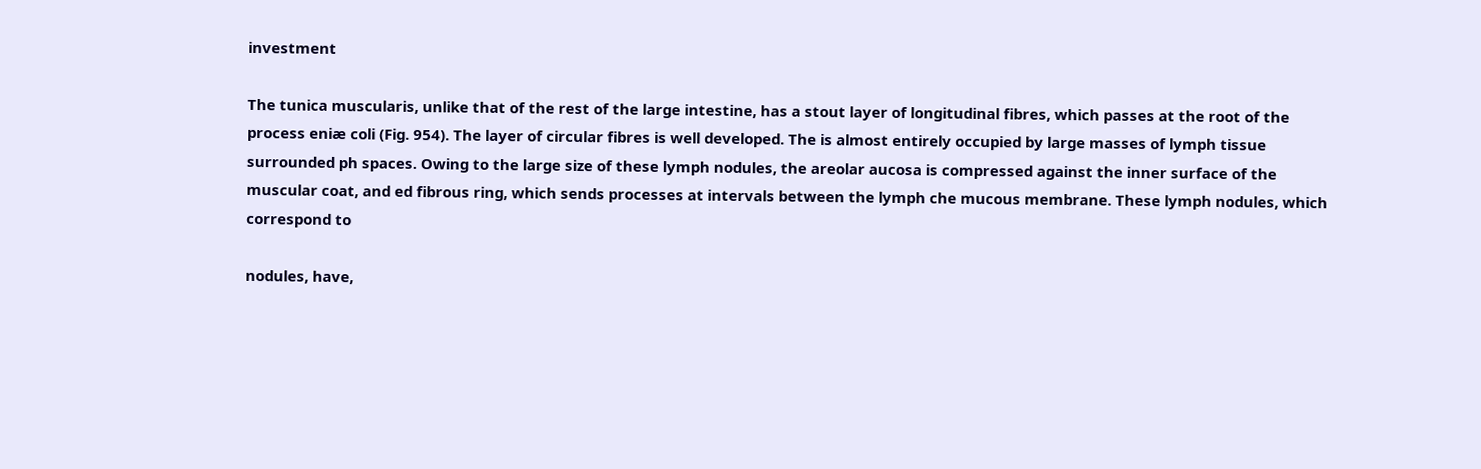investment

The tunica muscularis, unlike that of the rest of the large intestine, has a stout layer of longitudinal fibres, which passes at the root of the process eniæ coli (Fig. 954). The layer of circular fibres is well developed. The is almost entirely occupied by large masses of lymph tissue surrounded ph spaces. Owing to the large size of these lymph nodules, the areolar aucosa is compressed against the inner surface of the muscular coat, and ed fibrous ring, which sends processes at intervals between the lymph che mucous membrane. These lymph nodules, which correspond to

nodules, have,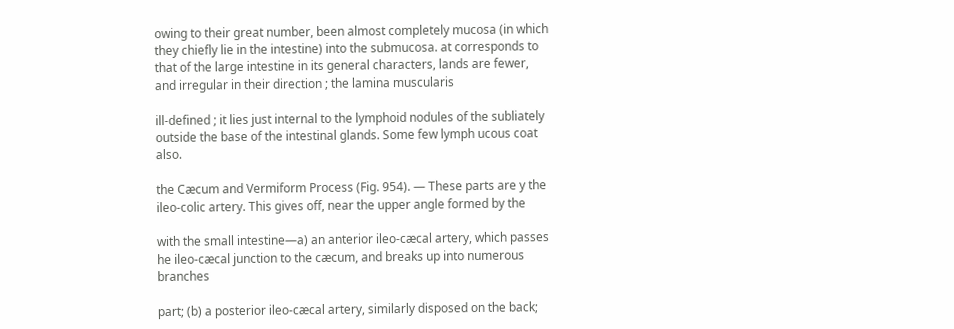owing to their great number, been almost completely mucosa (in which they chiefly lie in the intestine) into the submucosa. at corresponds to that of the large intestine in its general characters, lands are fewer, and irregular in their direction ; the lamina muscularis

ill-defined ; it lies just internal to the lymphoid nodules of the subliately outside the base of the intestinal glands. Some few lymph ucous coat also.

the Cæcum and Vermiform Process (Fig. 954). — These parts are y the ileo-colic artery. This gives off, near the upper angle formed by the

with the small intestine—a) an anterior ileo-cæcal artery, which passes he ileo-cæcal junction to the cæcum, and breaks up into numerous branches

part; (b) a posterior ileo-cæcal artery, similarly disposed on the back;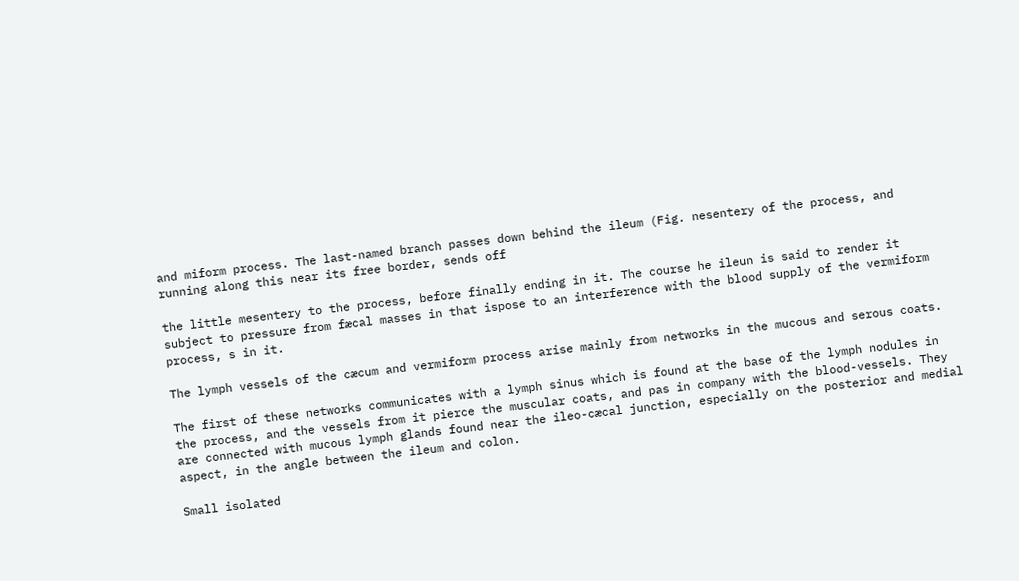and miform process. The last-named branch passes down behind the ileum (Fig. nesentery of the process, and running along this near its free border, sends off

the little mesentery to the process, before finally ending in it. The course he ileun is said to render it subject to pressure from fæcal masses in that ispose to an interference with the blood supply of the vermiform process, s in it.

The lymph vessels of the cæcum and vermiform process arise mainly from networks in the mucous and serous coats.

The first of these networks communicates with a lymph sinus which is found at the base of the lymph nodules in the process, and the vessels from it pierce the muscular coats, and pas in company with the blood-vessels. They are connected with mucous lymph glands found near the ileo-cæcal junction, especially on the posterior and medial aspect, in the angle between the ileum and colon.

Small isolated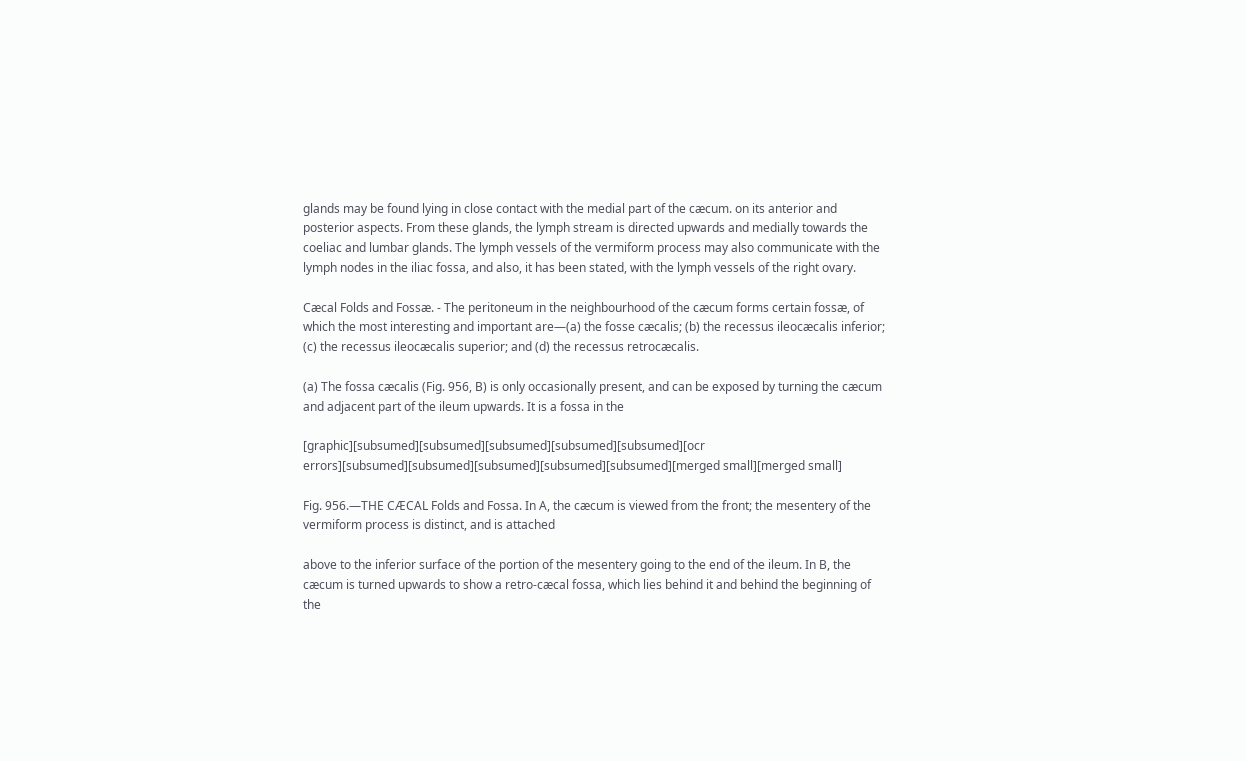glands may be found lying in close contact with the medial part of the cæcum. on its anterior and posterior aspects. From these glands, the lymph stream is directed upwards and medially towards the coeliac and lumbar glands. The lymph vessels of the vermiform process may also communicate with the lymph nodes in the iliac fossa, and also, it has been stated, with the lymph vessels of the right ovary.

Cæcal Folds and Fossæ. - The peritoneum in the neighbourhood of the cæcum forms certain fossæ, of which the most interesting and important are—(a) the fosse cæcalis; (b) the recessus ileocæcalis inferior; (c) the recessus ileocæcalis superior; and (d) the recessus retrocæcalis.

(a) The fossa cæcalis (Fig. 956, B) is only occasionally present, and can be exposed by turning the cæcum and adjacent part of the ileum upwards. It is a fossa in the

[graphic][subsumed][subsumed][subsumed][subsumed][subsumed][ocr errors][subsumed][subsumed][subsumed][subsumed][subsumed][merged small][merged small]

Fig. 956.—THE CÆCAL Folds and Fossa. In A, the cæcum is viewed from the front; the mesentery of the vermiform process is distinct, and is attached

above to the inferior surface of the portion of the mesentery going to the end of the ileum. In B, the cæcum is turned upwards to show a retro-cæcal fossa, which lies behind it and behind the beginning of the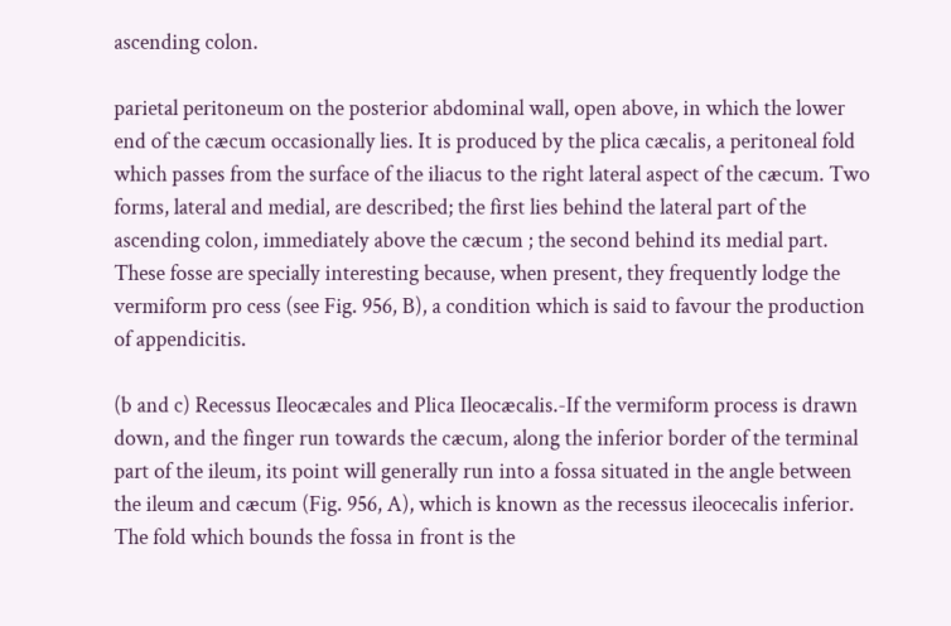ascending colon.

parietal peritoneum on the posterior abdominal wall, open above, in which the lower end of the cæcum occasionally lies. It is produced by the plica cæcalis, a peritoneal fold which passes from the surface of the iliacus to the right lateral aspect of the cæcum. Two forms, lateral and medial, are described; the first lies behind the lateral part of the ascending colon, immediately above the cæcum ; the second behind its medial part. These fosse are specially interesting because, when present, they frequently lodge the vermiform pro cess (see Fig. 956, B), a condition which is said to favour the production of appendicitis.

(b and c) Recessus Ileocæcales and Plica Ileocæcalis.-If the vermiform process is drawn down, and the finger run towards the cæcum, along the inferior border of the terminal part of the ileum, its point will generally run into a fossa situated in the angle between the ileum and cæcum (Fig. 956, A), which is known as the recessus ileocecalis inferior. The fold which bounds the fossa in front is the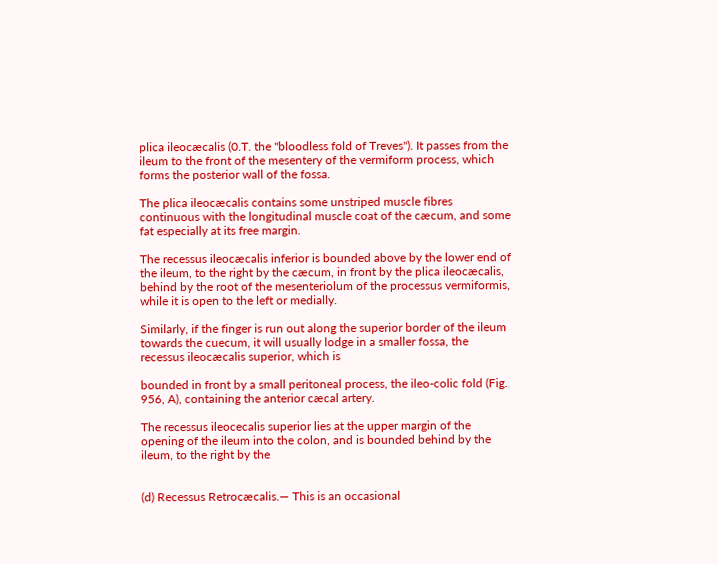plica ileocæcalis (0.T. the "bloodless fold of Treves"). It passes from the ileum to the front of the mesentery of the vermiform process, which forms the posterior wall of the fossa.

The plica ileocæcalis contains some unstriped muscle fibres continuous with the longitudinal muscle coat of the cæcum, and some fat especially at its free margin.

The recessus ileocæcalis inferior is bounded above by the lower end of the ileum, to the right by the cæcum, in front by the plica ileocæcalis, behind by the root of the mesenteriolum of the processus vermiformis, while it is open to the left or medially.

Similarly, if the finger is run out along the superior border of the ileum towards the cuecum, it will usually lodge in a smaller fossa, the recessus ileocæcalis superior, which is

bounded in front by a small peritoneal process, the ileo-colic fold (Fig. 956, A), containing the anterior cæcal artery.

The recessus ileocecalis superior lies at the upper margin of the opening of the ileum into the colon, and is bounded behind by the ileum, to the right by the


(d) Recessus Retrocæcalis.— This is an occasional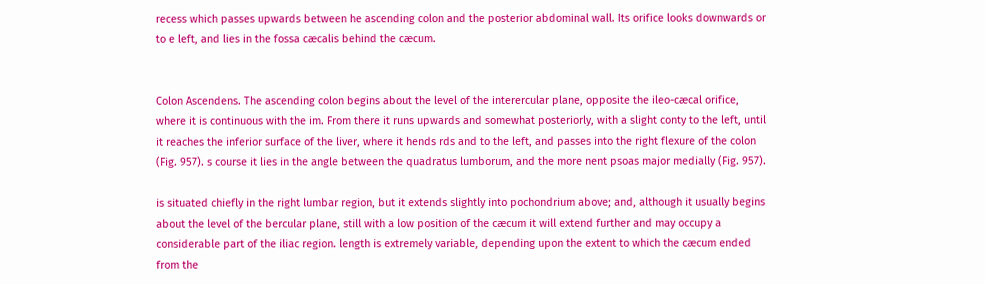recess which passes upwards between he ascending colon and the posterior abdominal wall. Its orifice looks downwards or to e left, and lies in the fossa cæcalis behind the cæcum.


Colon Ascendens. The ascending colon begins about the level of the interercular plane, opposite the ileo-cæcal orifice, where it is continuous with the im. From there it runs upwards and somewhat posteriorly, with a slight conty to the left, until it reaches the inferior surface of the liver, where it hends rds and to the left, and passes into the right flexure of the colon (Fig. 957). s course it lies in the angle between the quadratus lumborum, and the more nent psoas major medially (Fig. 957).

is situated chiefly in the right lumbar region, but it extends slightly into pochondrium above; and, although it usually begins about the level of the bercular plane, still with a low position of the cæcum it will extend further and may occupy a considerable part of the iliac region. length is extremely variable, depending upon the extent to which the cæcum ended from the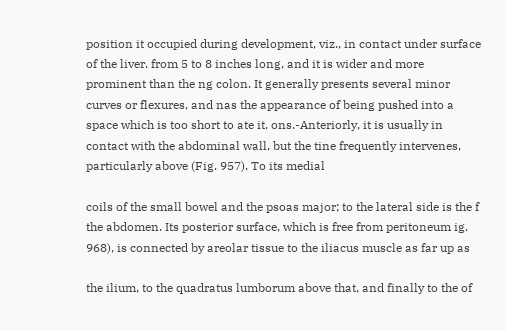position it occupied during development, viz., in contact under surface of the liver. from 5 to 8 inches long, and it is wider and more prominent than the ng colon. It generally presents several minor curves or flexures, and nas the appearance of being pushed into a space which is too short to ate it. ons.-Anteriorly, it is usually in contact with the abdominal wall, but the tine frequently intervenes, particularly above (Fig. 957). To its medial

coils of the small bowel and the psoas major; to the lateral side is the f the abdomen. Its posterior surface, which is free from peritoneum ig. 968), is connected by areolar tissue to the iliacus muscle as far up as

the ilium, to the quadratus lumborum above that, and finally to the of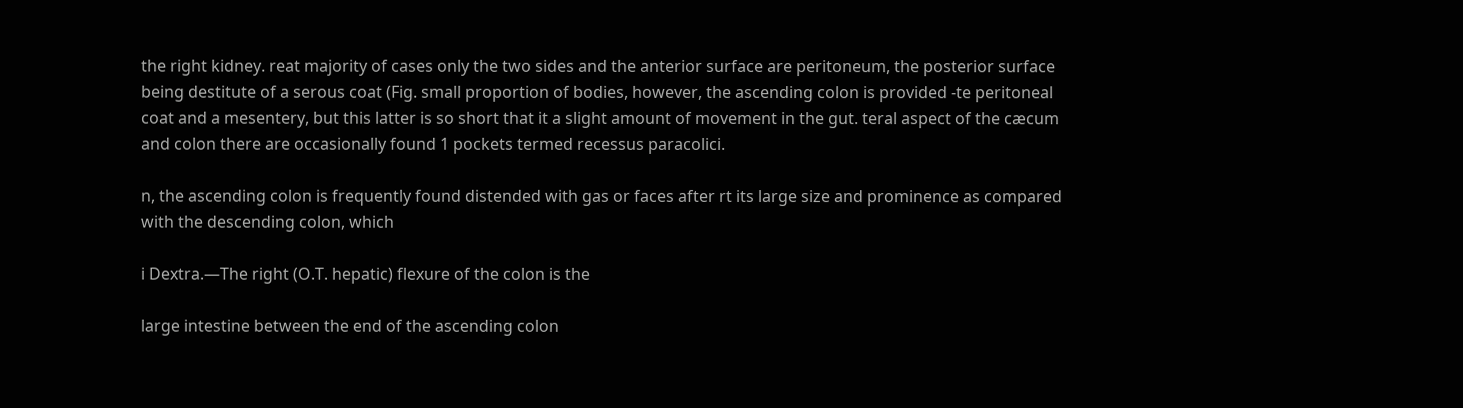the right kidney. reat majority of cases only the two sides and the anterior surface are peritoneum, the posterior surface being destitute of a serous coat (Fig. small proportion of bodies, however, the ascending colon is provided -te peritoneal coat and a mesentery, but this latter is so short that it a slight amount of movement in the gut. teral aspect of the cæcum and colon there are occasionally found 1 pockets termed recessus paracolici.

n, the ascending colon is frequently found distended with gas or faces after rt its large size and prominence as compared with the descending colon, which

i Dextra.—The right (O.T. hepatic) flexure of the colon is the

large intestine between the end of the ascending colon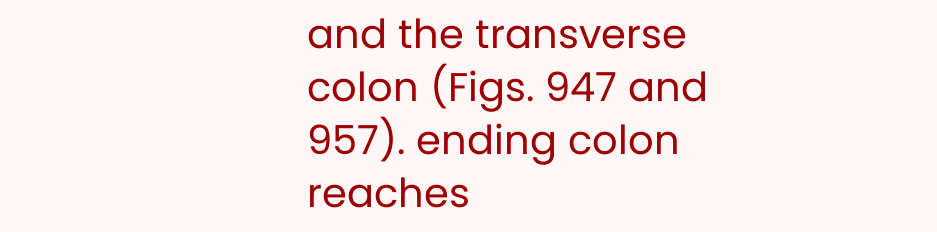and the transverse colon (Figs. 947 and 957). ending colon reaches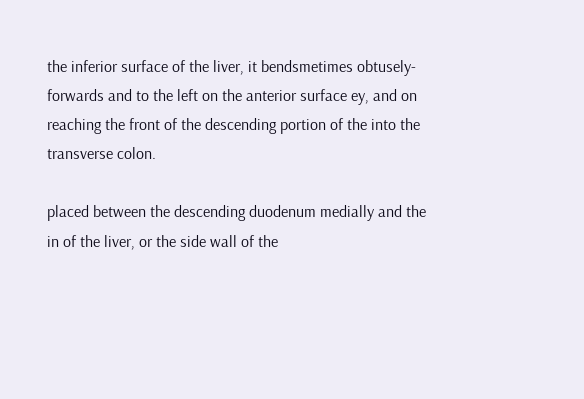the inferior surface of the liver, it bendsmetimes obtusely-forwards and to the left on the anterior surface ey, and on reaching the front of the descending portion of the into the transverse colon.

placed between the descending duodenum medially and the in of the liver, or the side wall of the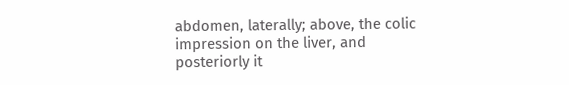abdomen, laterally; above, the colic impression on the liver, and posteriorly it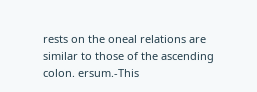rests on the oneal relations are similar to those of the ascending colon. ersum.-This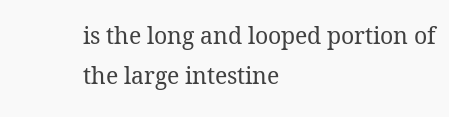is the long and looped portion of the large intestine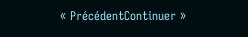« PrécédentContinuer »